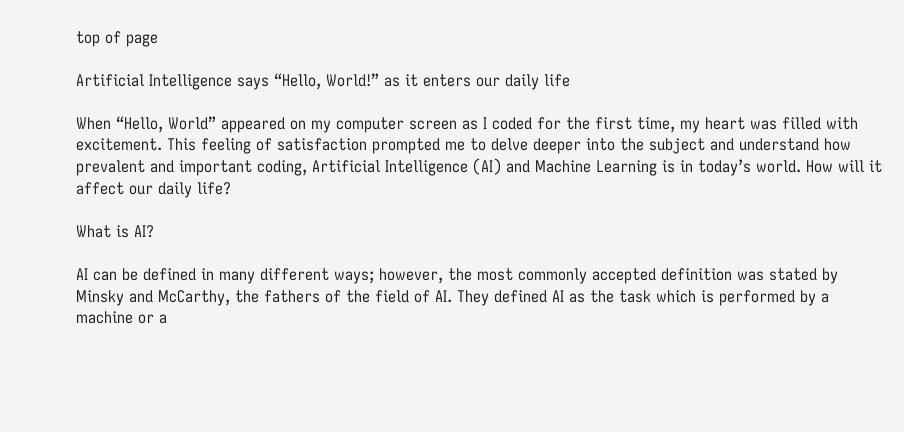top of page

Artificial Intelligence says “Hello, World!” as it enters our daily life

When “Hello, World” appeared on my computer screen as I coded for the first time, my heart was filled with excitement. This feeling of satisfaction prompted me to delve deeper into the subject and understand how prevalent and important coding, Artificial Intelligence (AI) and Machine Learning is in today’s world. How will it affect our daily life?

What is AI?

AI can be defined in many different ways; however, the most commonly accepted definition was stated by Minsky and McCarthy, the fathers of the field of AI. They defined AI as the task which is performed by a machine or a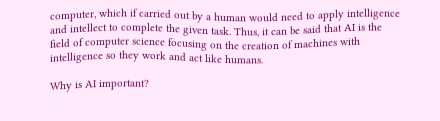computer, which if carried out by a human would need to apply intelligence and intellect to complete the given task. Thus, it can be said that AI is the field of computer science focusing on the creation of machines with intelligence so they work and act like humans.

Why is AI important?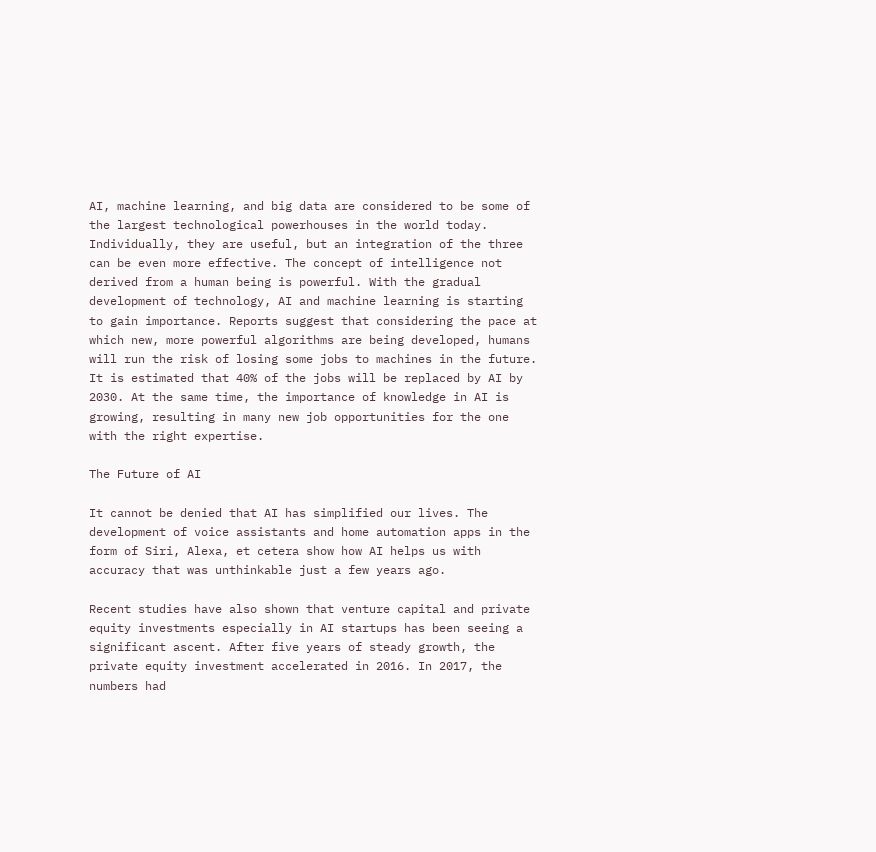AI, machine learning, and big data are considered to be some of the largest technological powerhouses in the world today. Individually, they are useful, but an integration of the three can be even more effective. The concept of intelligence not derived from a human being is powerful. With the gradual development of technology, AI and machine learning is starting to gain importance. Reports suggest that considering the pace at which new, more powerful algorithms are being developed, humans will run the risk of losing some jobs to machines in the future. It is estimated that 40% of the jobs will be replaced by AI by 2030. At the same time, the importance of knowledge in AI is growing, resulting in many new job opportunities for the one with the right expertise.

The Future of AI

It cannot be denied that AI has simplified our lives. The development of voice assistants and home automation apps in the form of Siri, Alexa, et cetera show how AI helps us with accuracy that was unthinkable just a few years ago.

Recent studies have also shown that venture capital and private equity investments especially in AI startups has been seeing a significant ascent. After five years of steady growth, the private equity investment accelerated in 2016. In 2017, the numbers had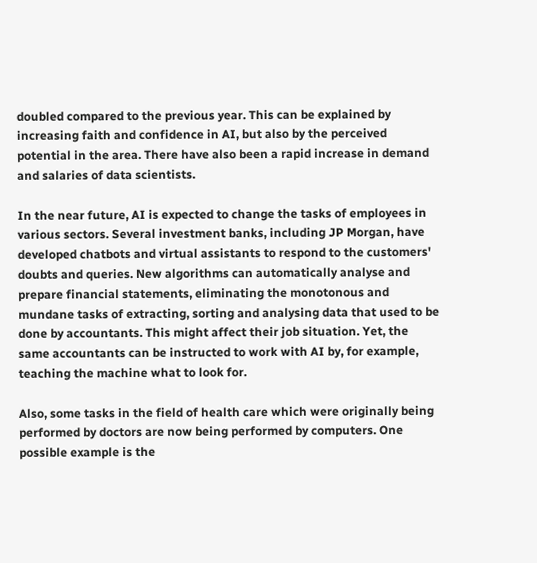doubled compared to the previous year. This can be explained by increasing faith and confidence in AI, but also by the perceived potential in the area. There have also been a rapid increase in demand and salaries of data scientists.

In the near future, AI is expected to change the tasks of employees in various sectors. Several investment banks, including JP Morgan, have developed chatbots and virtual assistants to respond to the customers' doubts and queries. New algorithms can automatically analyse and prepare financial statements, eliminating the monotonous and mundane tasks of extracting, sorting and analysing data that used to be done by accountants. This might affect their job situation. Yet, the same accountants can be instructed to work with AI by, for example, teaching the machine what to look for.

Also, some tasks in the field of health care which were originally being performed by doctors are now being performed by computers. One possible example is the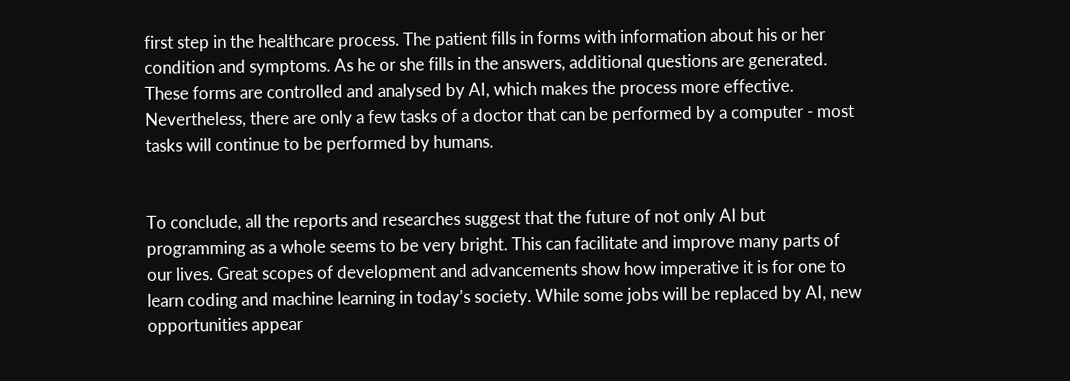first step in the healthcare process. The patient fills in forms with information about his or her condition and symptoms. As he or she fills in the answers, additional questions are generated. These forms are controlled and analysed by AI, which makes the process more effective. Nevertheless, there are only a few tasks of a doctor that can be performed by a computer - most tasks will continue to be performed by humans.


To conclude, all the reports and researches suggest that the future of not only AI but programming as a whole seems to be very bright. This can facilitate and improve many parts of our lives. Great scopes of development and advancements show how imperative it is for one to learn coding and machine learning in today’s society. While some jobs will be replaced by AI, new opportunities appear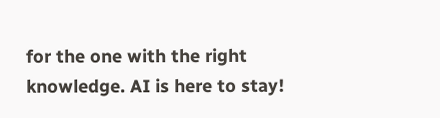for the one with the right knowledge. AI is here to stay!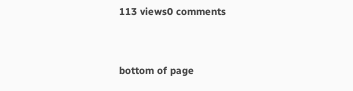113 views0 comments


bottom of page